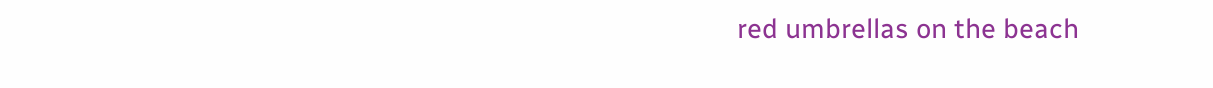red umbrellas on the beach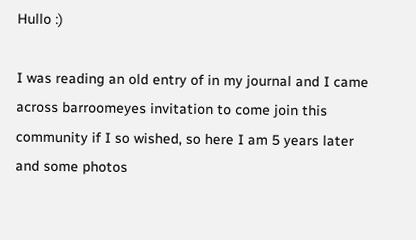Hullo :)

I was reading an old entry of in my journal and I came across barroomeyes invitation to come join this community if I so wished, so here I am 5 years later and some photos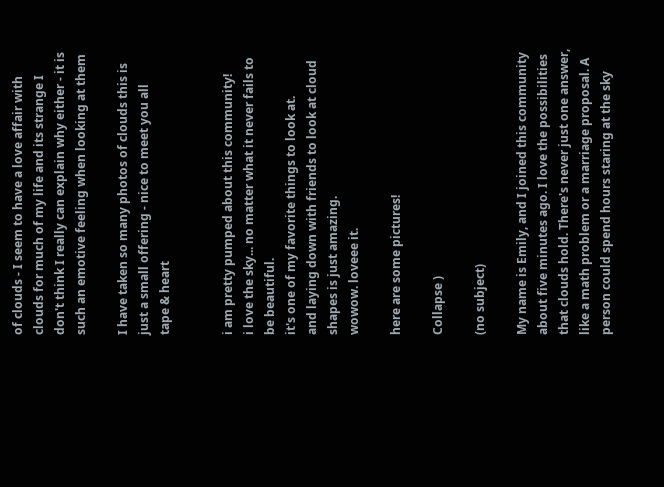of clouds - I seem to have a love affair with clouds for much of my life and its strange I don't think I really can explain why either - it is such an emotive feeling when looking at them

I have taken so many photos of clouds this is just a small offering - nice to meet you all
tape & heart


i am pretty pumped about this community!
i love the sky... no matter what it never fails to be beautiful.
it's one of my favorite things to look at.
and laying down with friends to look at cloud shapes is just amazing.
wowow. loveee it.

here are some pictures!

Collapse )

(no subject)

My name is Emily, and I joined this community about five minutes ago. I love the possibilities that clouds hold. There's never just one answer, like a math problem or a marriage proposal. A person could spend hours staring at the sky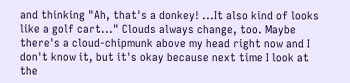and thinking "Ah, that's a donkey! ...It also kind of looks like a golf cart..." Clouds always change, too. Maybe there's a cloud-chipmunk above my head right now and I don't know it, but it's okay because next time I look at the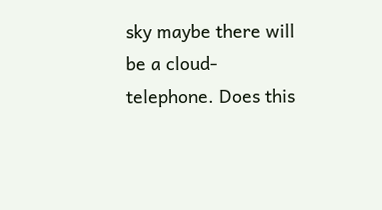sky maybe there will be a cloud-telephone. Does this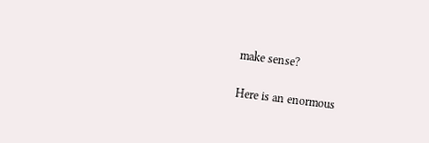make sense?

Here is an enormous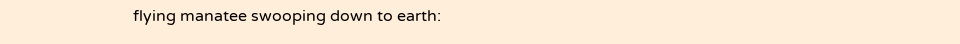flying manatee swooping down to earth: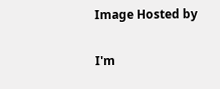Image Hosted by

I'm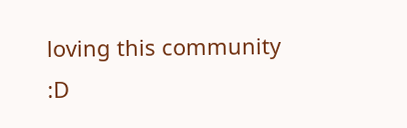loving this community :D